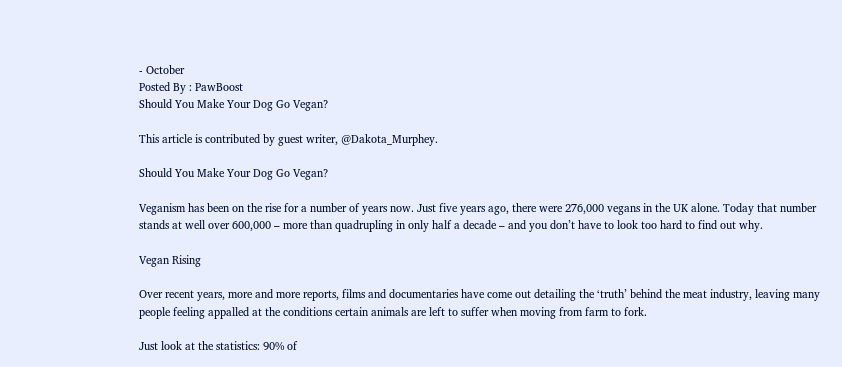- October
Posted By : PawBoost
Should You Make Your Dog Go Vegan?

This article is contributed by guest writer, @Dakota_Murphey.

Should You Make Your Dog Go Vegan?

Veganism has been on the rise for a number of years now. Just five years ago, there were 276,000 vegans in the UK alone. Today that number stands at well over 600,000 – more than quadrupling in only half a decade – and you don’t have to look too hard to find out why.

Vegan Rising

Over recent years, more and more reports, films and documentaries have come out detailing the ‘truth’ behind the meat industry, leaving many people feeling appalled at the conditions certain animals are left to suffer when moving from farm to fork.

Just look at the statistics: 90% of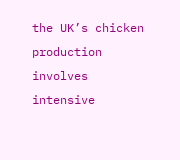the UK’s chicken production involves intensive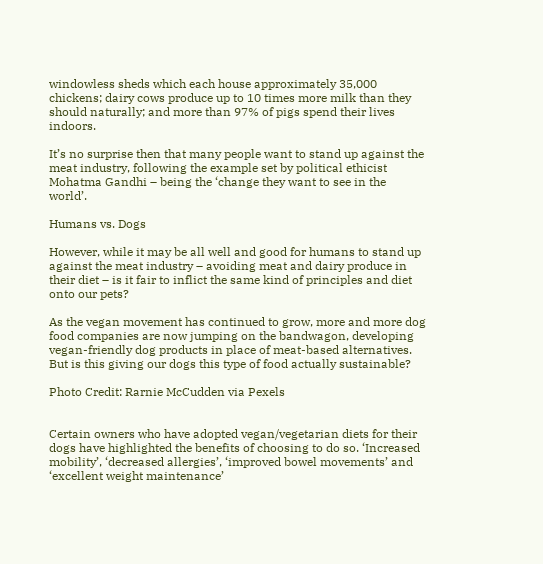windowless sheds which each house approximately 35,000 chickens; dairy cows produce up to 10 times more milk than they should naturally; and more than 97% of pigs spend their lives indoors.

It’s no surprise then that many people want to stand up against the meat industry, following the example set by political ethicist Mohatma Gandhi – being the ‘change they want to see in the world’.

Humans vs. Dogs

However, while it may be all well and good for humans to stand up against the meat industry – avoiding meat and dairy produce in their diet – is it fair to inflict the same kind of principles and diet onto our pets?

As the vegan movement has continued to grow, more and more dog food companies are now jumping on the bandwagon, developing vegan-friendly dog products in place of meat-based alternatives. But is this giving our dogs this type of food actually sustainable?

Photo Credit: Rarnie McCudden via Pexels


Certain owners who have adopted vegan/vegetarian diets for their dogs have highlighted the benefits of choosing to do so. ‘Increased mobility’, ‘decreased allergies’, ‘improved bowel movements’ and ‘excellent weight maintenance’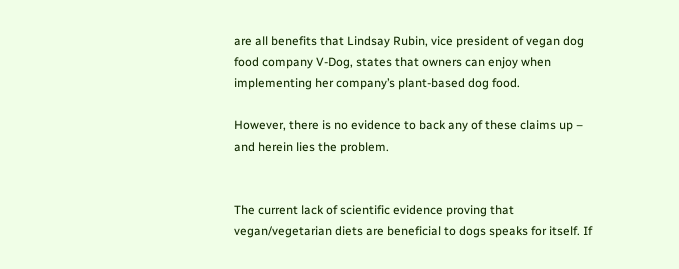are all benefits that Lindsay Rubin, vice president of vegan dog food company V-Dog, states that owners can enjoy when implementing her company’s plant-based dog food.

However, there is no evidence to back any of these claims up – and herein lies the problem.


The current lack of scientific evidence proving that vegan/vegetarian diets are beneficial to dogs speaks for itself. If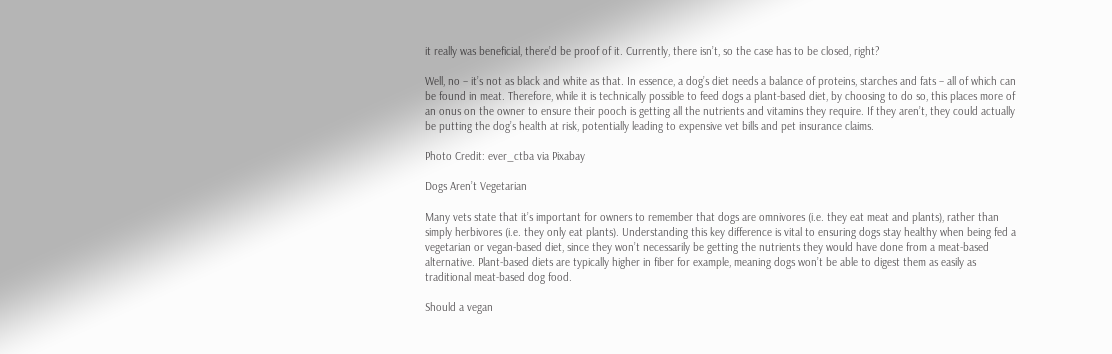it really was beneficial, there’d be proof of it. Currently, there isn’t, so the case has to be closed, right?

Well, no – it’s not as black and white as that. In essence, a dog’s diet needs a balance of proteins, starches and fats – all of which can be found in meat. Therefore, while it is technically possible to feed dogs a plant-based diet, by choosing to do so, this places more of an onus on the owner to ensure their pooch is getting all the nutrients and vitamins they require. If they aren’t, they could actually be putting the dog’s health at risk, potentially leading to expensive vet bills and pet insurance claims.

Photo Credit: ever_ctba via Pixabay

Dogs Aren’t Vegetarian

Many vets state that it’s important for owners to remember that dogs are omnivores (i.e. they eat meat and plants), rather than simply herbivores (i.e. they only eat plants). Understanding this key difference is vital to ensuring dogs stay healthy when being fed a vegetarian or vegan-based diet, since they won’t necessarily be getting the nutrients they would have done from a meat-based alternative. Plant-based diets are typically higher in fiber for example, meaning dogs won’t be able to digest them as easily as traditional meat-based dog food.

Should a vegan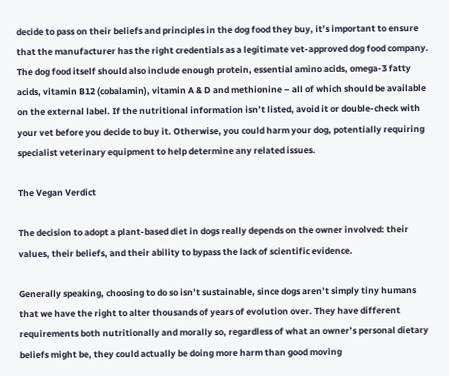decide to pass on their beliefs and principles in the dog food they buy, it’s important to ensure that the manufacturer has the right credentials as a legitimate vet-approved dog food company. The dog food itself should also include enough protein, essential amino acids, omega-3 fatty acids, vitamin B12 (cobalamin), vitamin A & D and methionine – all of which should be available on the external label. If the nutritional information isn’t listed, avoid it or double-check with your vet before you decide to buy it. Otherwise, you could harm your dog, potentially requiring specialist veterinary equipment to help determine any related issues.

The Vegan Verdict

The decision to adopt a plant-based diet in dogs really depends on the owner involved: their values, their beliefs, and their ability to bypass the lack of scientific evidence.

Generally speaking, choosing to do so isn’t sustainable, since dogs aren’t simply tiny humans that we have the right to alter thousands of years of evolution over. They have different requirements both nutritionally and morally so, regardless of what an owner’s personal dietary beliefs might be, they could actually be doing more harm than good moving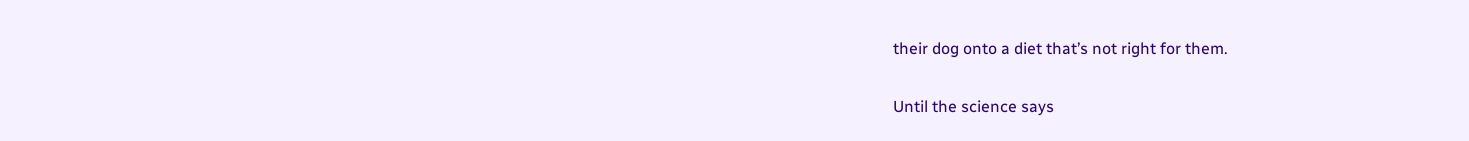their dog onto a diet that’s not right for them.

Until the science says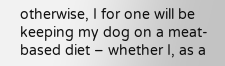otherwise, I for one will be keeping my dog on a meat-based diet – whether I, as a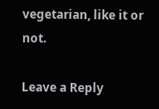vegetarian, like it or not.

Leave a Reply